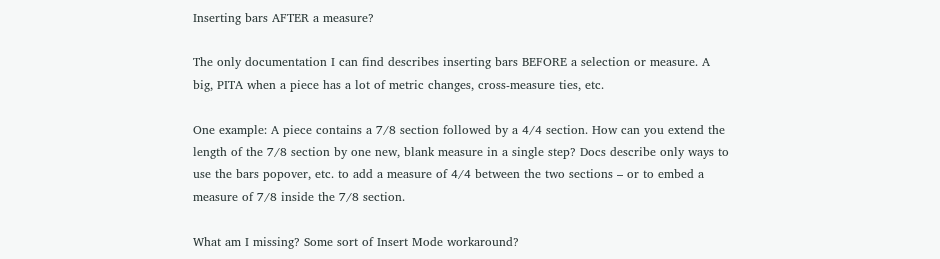Inserting bars AFTER a measure?

The only documentation I can find describes inserting bars BEFORE a selection or measure. A big, PITA when a piece has a lot of metric changes, cross-measure ties, etc.

One example: A piece contains a 7/8 section followed by a 4/4 section. How can you extend the length of the 7/8 section by one new, blank measure in a single step? Docs describe only ways to use the bars popover, etc. to add a measure of 4/4 between the two sections – or to embed a measure of 7/8 inside the 7/8 section.

What am I missing? Some sort of Insert Mode workaround?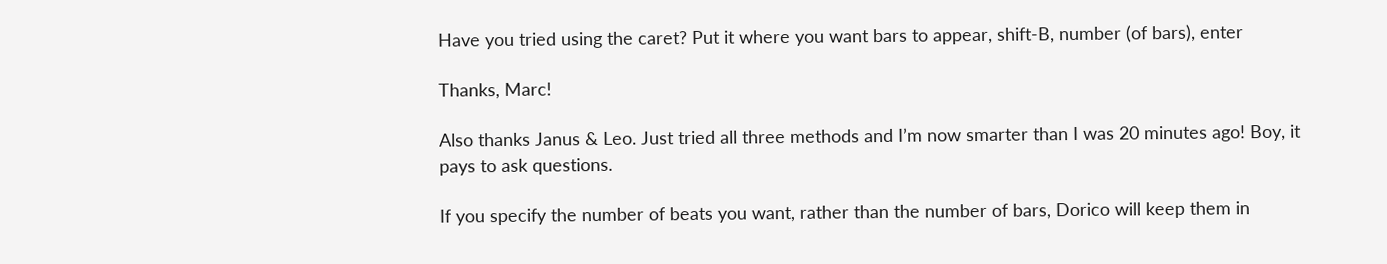Have you tried using the caret? Put it where you want bars to appear, shift-B, number (of bars), enter

Thanks, Marc!

Also thanks Janus & Leo. Just tried all three methods and I’m now smarter than I was 20 minutes ago! Boy, it pays to ask questions.

If you specify the number of beats you want, rather than the number of bars, Dorico will keep them in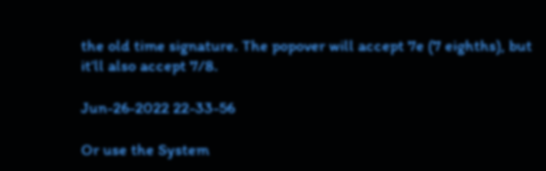the old time signature. The popover will accept 7e (7 eighths), but it’ll also accept 7/8.

Jun-26-2022 22-33-56

Or use the System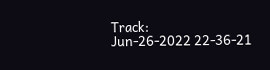Track:
Jun-26-2022 22-36-21